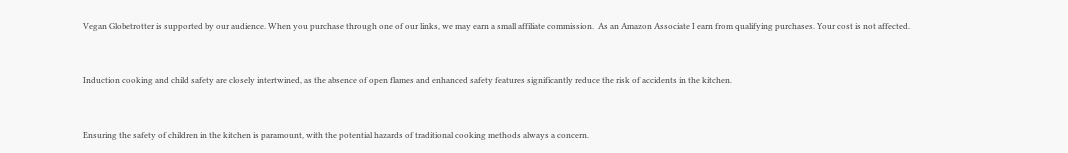Vegan Globetrotter is supported by our audience. When you purchase through one of our links, we may earn a small affiliate commission.  As an Amazon Associate I earn from qualifying purchases. Your cost is not affected.


Induction cooking and child safety are closely intertwined, as the absence of open flames and enhanced safety features significantly reduce the risk of accidents in the kitchen.


Ensuring the safety of children in the kitchen is paramount, with the potential hazards of traditional cooking methods always a concern.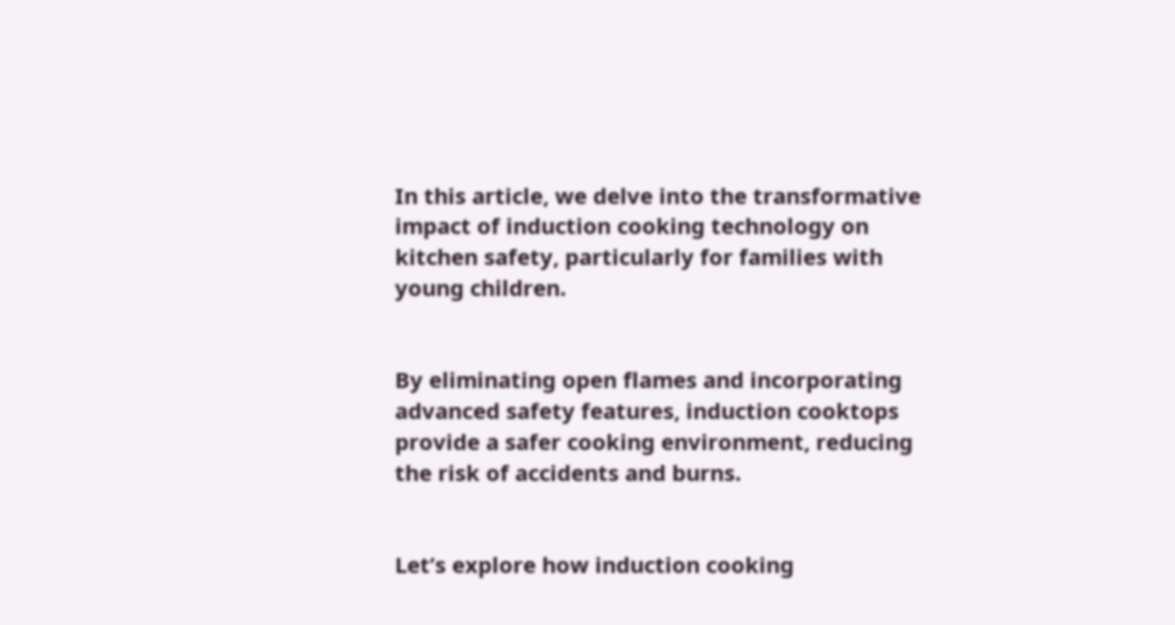In this article, we delve into the transformative impact of induction cooking technology on kitchen safety, particularly for families with young children.


By eliminating open flames and incorporating advanced safety features, induction cooktops provide a safer cooking environment, reducing the risk of accidents and burns.


Let’s explore how induction cooking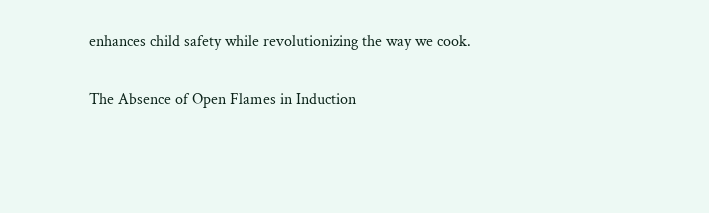enhances child safety while revolutionizing the way we cook.

The Absence of Open Flames in Induction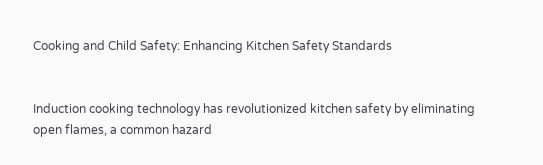Cooking and Child Safety: Enhancing Kitchen Safety Standards


Induction cooking technology has revolutionized kitchen safety by eliminating open flames, a common hazard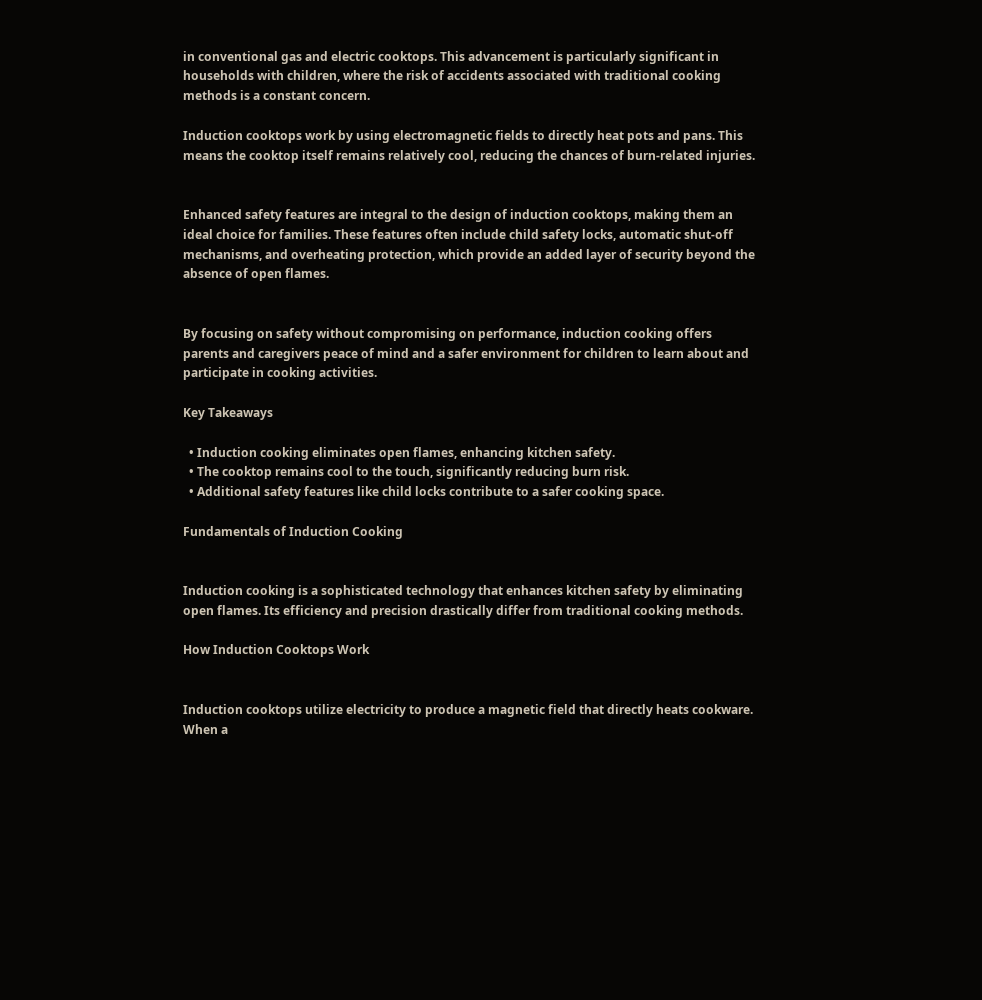in conventional gas and electric cooktops. This advancement is particularly significant in households with children, where the risk of accidents associated with traditional cooking methods is a constant concern.

Induction cooktops work by using electromagnetic fields to directly heat pots and pans. This means the cooktop itself remains relatively cool, reducing the chances of burn-related injuries.


Enhanced safety features are integral to the design of induction cooktops, making them an ideal choice for families. These features often include child safety locks, automatic shut-off mechanisms, and overheating protection, which provide an added layer of security beyond the absence of open flames.


By focusing on safety without compromising on performance, induction cooking offers parents and caregivers peace of mind and a safer environment for children to learn about and participate in cooking activities.

Key Takeaways

  • Induction cooking eliminates open flames, enhancing kitchen safety.
  • The cooktop remains cool to the touch, significantly reducing burn risk.
  • Additional safety features like child locks contribute to a safer cooking space.

Fundamentals of Induction Cooking


Induction cooking is a sophisticated technology that enhances kitchen safety by eliminating open flames. Its efficiency and precision drastically differ from traditional cooking methods.

How Induction Cooktops Work


Induction cooktops utilize electricity to produce a magnetic field that directly heats cookware. When a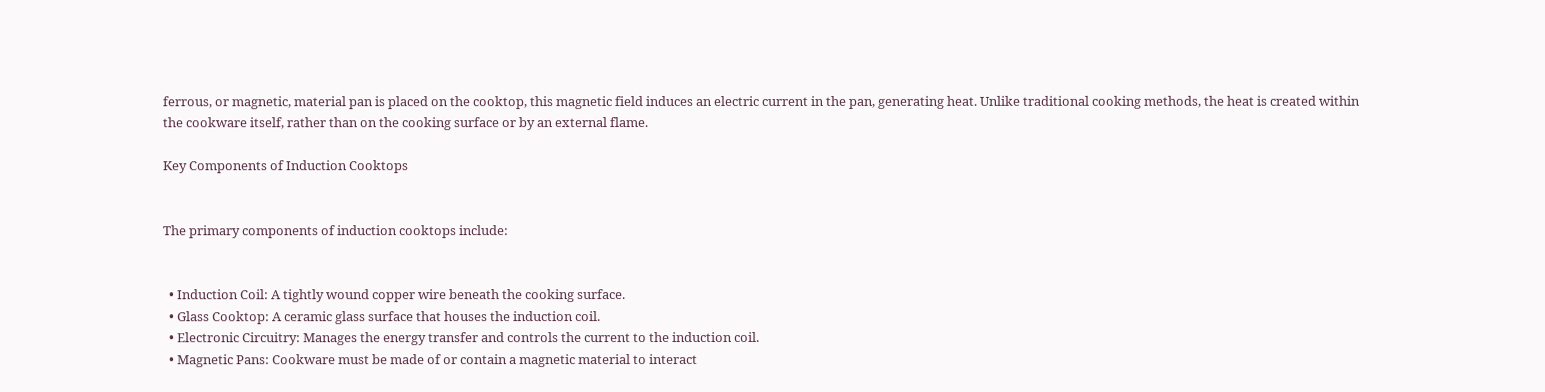ferrous, or magnetic, material pan is placed on the cooktop, this magnetic field induces an electric current in the pan, generating heat. Unlike traditional cooking methods, the heat is created within the cookware itself, rather than on the cooking surface or by an external flame.

Key Components of Induction Cooktops


The primary components of induction cooktops include:


  • Induction Coil: A tightly wound copper wire beneath the cooking surface.
  • Glass Cooktop: A ceramic glass surface that houses the induction coil.
  • Electronic Circuitry: Manages the energy transfer and controls the current to the induction coil.
  • Magnetic Pans: Cookware must be made of or contain a magnetic material to interact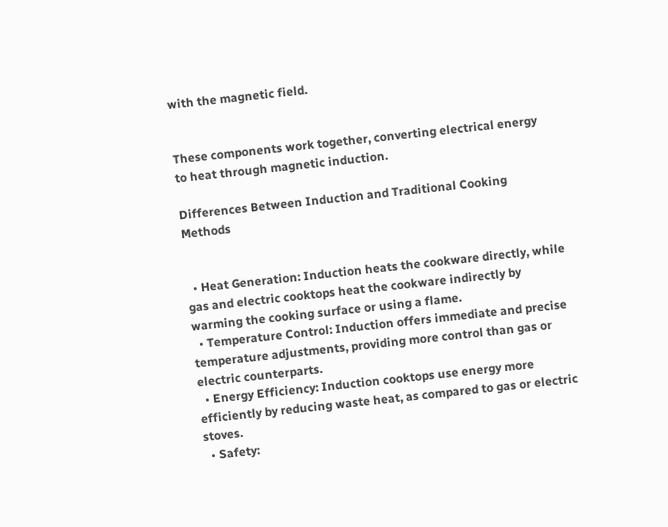with the magnetic field.


These components work together, converting electrical energy to heat through magnetic induction.

Differences Between Induction and Traditional Cooking Methods


  • Heat Generation: Induction heats the cookware directly, while gas and electric cooktops heat the cookware indirectly by warming the cooking surface or using a flame.
  • Temperature Control: Induction offers immediate and precise temperature adjustments, providing more control than gas or electric counterparts.
  • Energy Efficiency: Induction cooktops use energy more efficiently by reducing waste heat, as compared to gas or electric stoves.
  • Safety: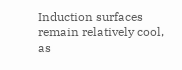Induction surfaces remain relatively cool, as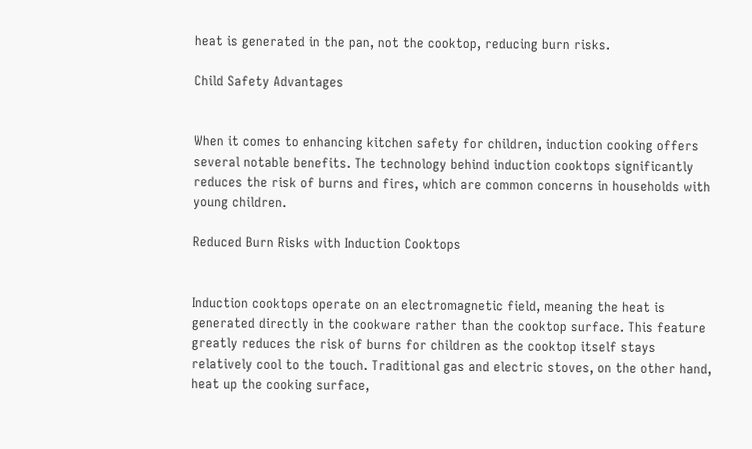heat is generated in the pan, not the cooktop, reducing burn risks.

Child Safety Advantages


When it comes to enhancing kitchen safety for children, induction cooking offers several notable benefits. The technology behind induction cooktops significantly reduces the risk of burns and fires, which are common concerns in households with young children.

Reduced Burn Risks with Induction Cooktops


Induction cooktops operate on an electromagnetic field, meaning the heat is generated directly in the cookware rather than the cooktop surface. This feature greatly reduces the risk of burns for children as the cooktop itself stays relatively cool to the touch. Traditional gas and electric stoves, on the other hand, heat up the cooking surface,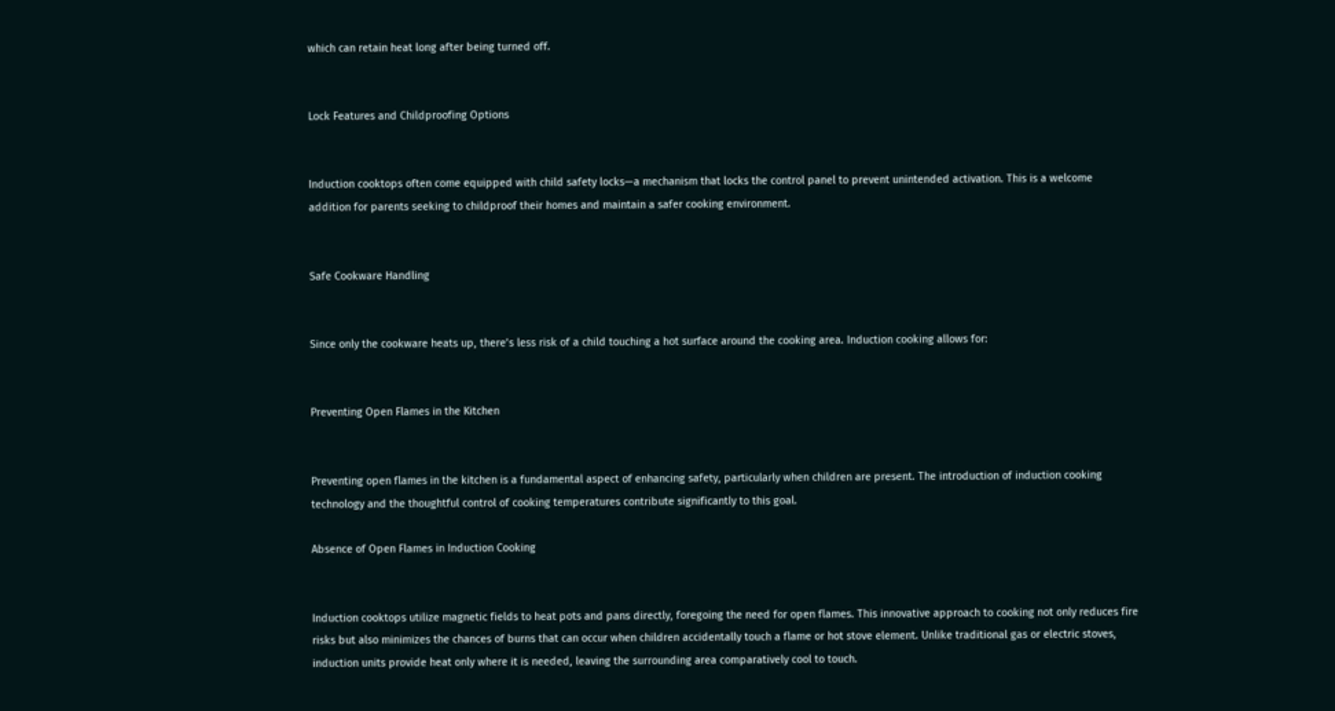which can retain heat long after being turned off.


Lock Features and Childproofing Options


Induction cooktops often come equipped with child safety locks—a mechanism that locks the control panel to prevent unintended activation. This is a welcome addition for parents seeking to childproof their homes and maintain a safer cooking environment.


Safe Cookware Handling


Since only the cookware heats up, there’s less risk of a child touching a hot surface around the cooking area. Induction cooking allows for:


Preventing Open Flames in the Kitchen


Preventing open flames in the kitchen is a fundamental aspect of enhancing safety, particularly when children are present. The introduction of induction cooking technology and the thoughtful control of cooking temperatures contribute significantly to this goal.

Absence of Open Flames in Induction Cooking


Induction cooktops utilize magnetic fields to heat pots and pans directly, foregoing the need for open flames. This innovative approach to cooking not only reduces fire risks but also minimizes the chances of burns that can occur when children accidentally touch a flame or hot stove element. Unlike traditional gas or electric stoves, induction units provide heat only where it is needed, leaving the surrounding area comparatively cool to touch.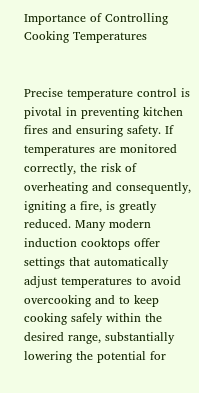Importance of Controlling Cooking Temperatures


Precise temperature control is pivotal in preventing kitchen fires and ensuring safety. If temperatures are monitored correctly, the risk of overheating and consequently, igniting a fire, is greatly reduced. Many modern induction cooktops offer settings that automatically adjust temperatures to avoid overcooking and to keep cooking safely within the desired range, substantially lowering the potential for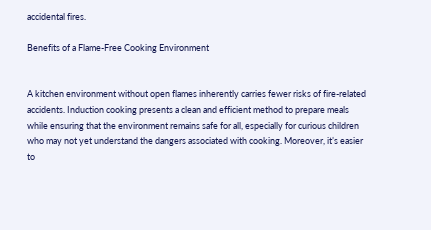accidental fires.

Benefits of a Flame-Free Cooking Environment


A kitchen environment without open flames inherently carries fewer risks of fire-related accidents. Induction cooking presents a clean and efficient method to prepare meals while ensuring that the environment remains safe for all, especially for curious children who may not yet understand the dangers associated with cooking. Moreover, it’s easier to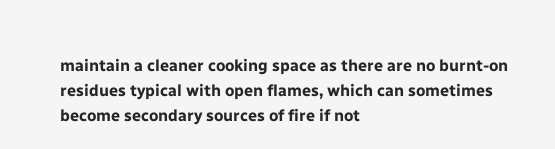maintain a cleaner cooking space as there are no burnt-on residues typical with open flames, which can sometimes become secondary sources of fire if not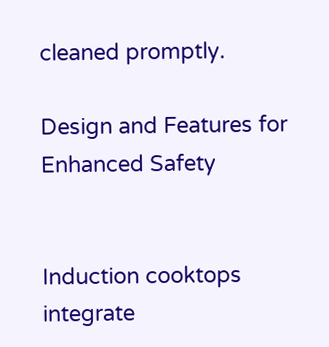cleaned promptly.

Design and Features for Enhanced Safety


Induction cooktops integrate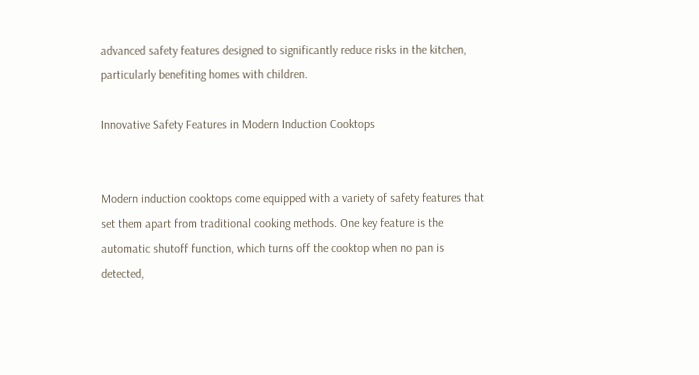advanced safety features designed to significantly reduce risks in the kitchen, particularly benefiting homes with children.

Innovative Safety Features in Modern Induction Cooktops


Modern induction cooktops come equipped with a variety of safety features that set them apart from traditional cooking methods. One key feature is the automatic shutoff function, which turns off the cooktop when no pan is detected,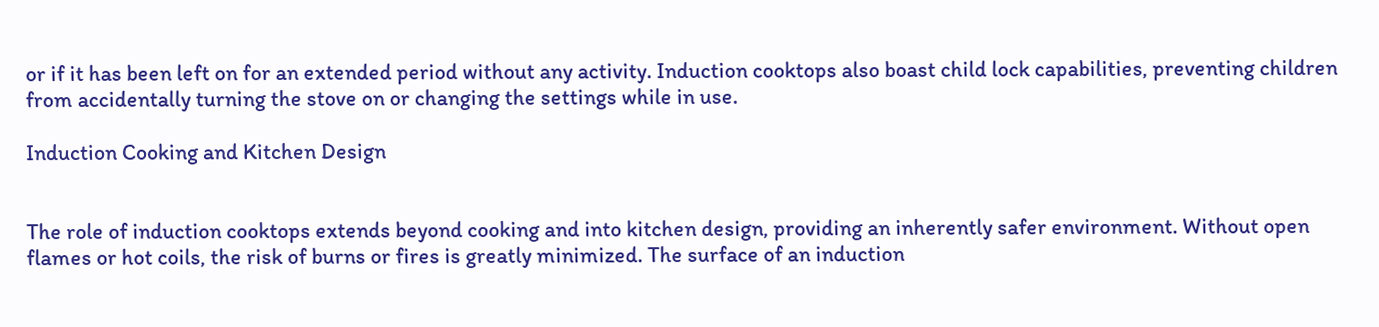or if it has been left on for an extended period without any activity. Induction cooktops also boast child lock capabilities, preventing children from accidentally turning the stove on or changing the settings while in use.

Induction Cooking and Kitchen Design


The role of induction cooktops extends beyond cooking and into kitchen design, providing an inherently safer environment. Without open flames or hot coils, the risk of burns or fires is greatly minimized. The surface of an induction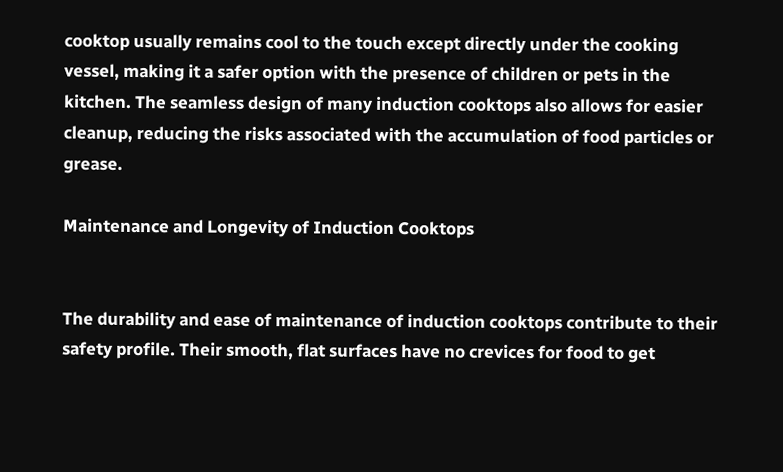cooktop usually remains cool to the touch except directly under the cooking vessel, making it a safer option with the presence of children or pets in the kitchen. The seamless design of many induction cooktops also allows for easier cleanup, reducing the risks associated with the accumulation of food particles or grease.

Maintenance and Longevity of Induction Cooktops


The durability and ease of maintenance of induction cooktops contribute to their safety profile. Their smooth, flat surfaces have no crevices for food to get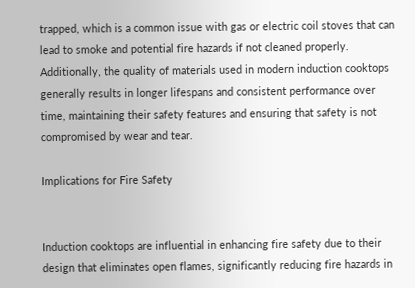trapped, which is a common issue with gas or electric coil stoves that can lead to smoke and potential fire hazards if not cleaned properly. Additionally, the quality of materials used in modern induction cooktops generally results in longer lifespans and consistent performance over time, maintaining their safety features and ensuring that safety is not compromised by wear and tear.

Implications for Fire Safety


Induction cooktops are influential in enhancing fire safety due to their design that eliminates open flames, significantly reducing fire hazards in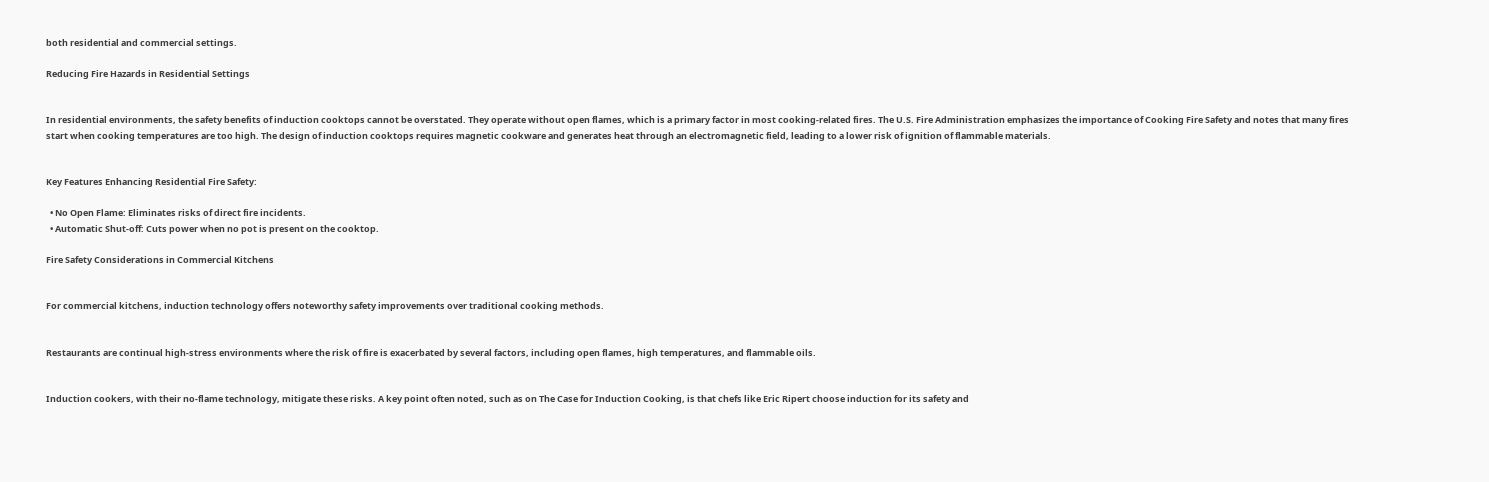both residential and commercial settings.

Reducing Fire Hazards in Residential Settings


In residential environments, the safety benefits of induction cooktops cannot be overstated. They operate without open flames, which is a primary factor in most cooking-related fires. The U.S. Fire Administration emphasizes the importance of Cooking Fire Safety and notes that many fires start when cooking temperatures are too high. The design of induction cooktops requires magnetic cookware and generates heat through an electromagnetic field, leading to a lower risk of ignition of flammable materials.


Key Features Enhancing Residential Fire Safety:

  • No Open Flame: Eliminates risks of direct fire incidents.
  • Automatic Shut-off: Cuts power when no pot is present on the cooktop.

Fire Safety Considerations in Commercial Kitchens


For commercial kitchens, induction technology offers noteworthy safety improvements over traditional cooking methods.


Restaurants are continual high-stress environments where the risk of fire is exacerbated by several factors, including open flames, high temperatures, and flammable oils.


Induction cookers, with their no-flame technology, mitigate these risks. A key point often noted, such as on The Case for Induction Cooking, is that chefs like Eric Ripert choose induction for its safety and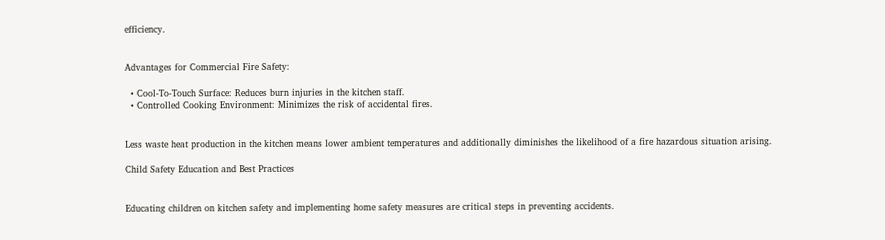efficiency.


Advantages for Commercial Fire Safety:

  • Cool-To-Touch Surface: Reduces burn injuries in the kitchen staff.
  • Controlled Cooking Environment: Minimizes the risk of accidental fires.


Less waste heat production in the kitchen means lower ambient temperatures and additionally diminishes the likelihood of a fire hazardous situation arising.

Child Safety Education and Best Practices


Educating children on kitchen safety and implementing home safety measures are critical steps in preventing accidents.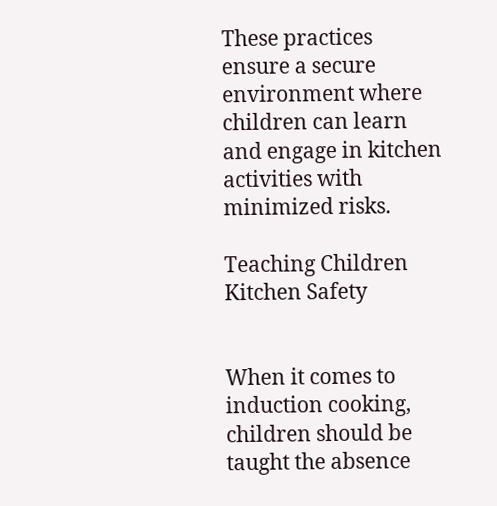These practices ensure a secure environment where children can learn and engage in kitchen activities with minimized risks.

Teaching Children Kitchen Safety


When it comes to induction cooking, children should be taught the absence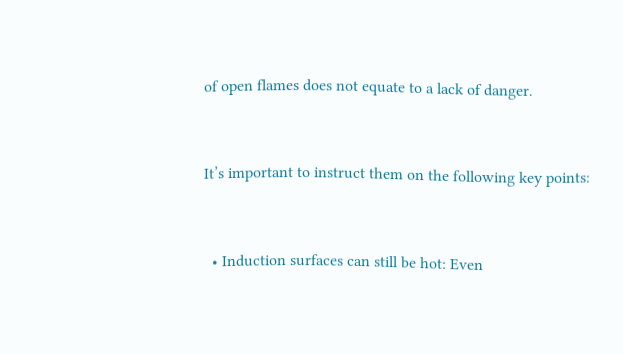of open flames does not equate to a lack of danger.


It’s important to instruct them on the following key points:


  • Induction surfaces can still be hot: Even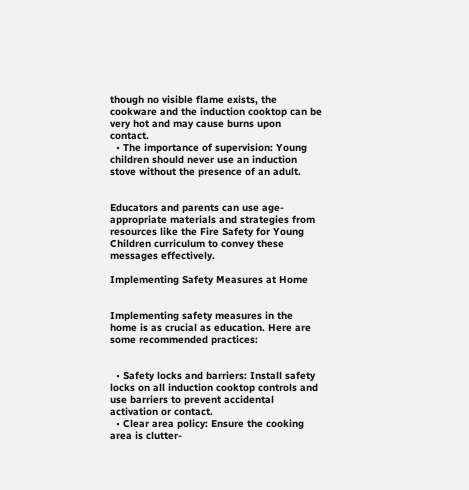though no visible flame exists, the cookware and the induction cooktop can be very hot and may cause burns upon contact.
  • The importance of supervision: Young children should never use an induction stove without the presence of an adult.


Educators and parents can use age-appropriate materials and strategies from resources like the Fire Safety for Young Children curriculum to convey these messages effectively.

Implementing Safety Measures at Home


Implementing safety measures in the home is as crucial as education. Here are some recommended practices:


  • Safety locks and barriers: Install safety locks on all induction cooktop controls and use barriers to prevent accidental activation or contact.
  • Clear area policy: Ensure the cooking area is clutter-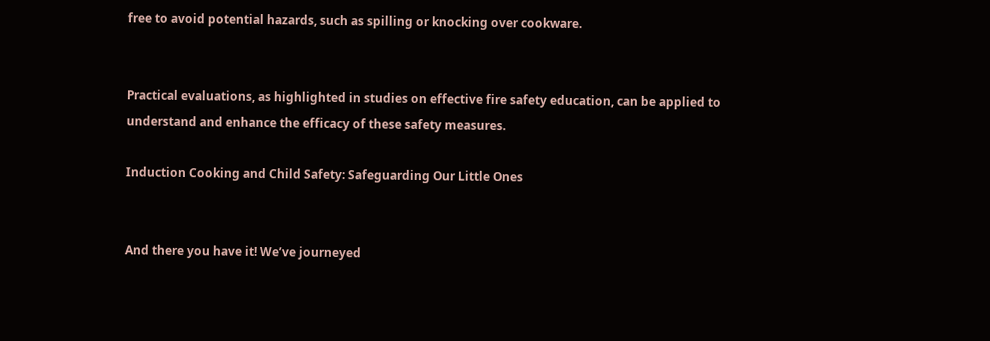free to avoid potential hazards, such as spilling or knocking over cookware.


Practical evaluations, as highlighted in studies on effective fire safety education, can be applied to understand and enhance the efficacy of these safety measures.

Induction Cooking and Child Safety: Safeguarding Our Little Ones


And there you have it! We’ve journeyed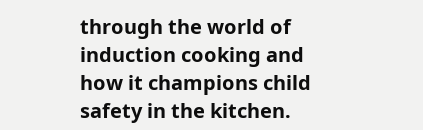through the world of induction cooking and how it champions child safety in the kitchen.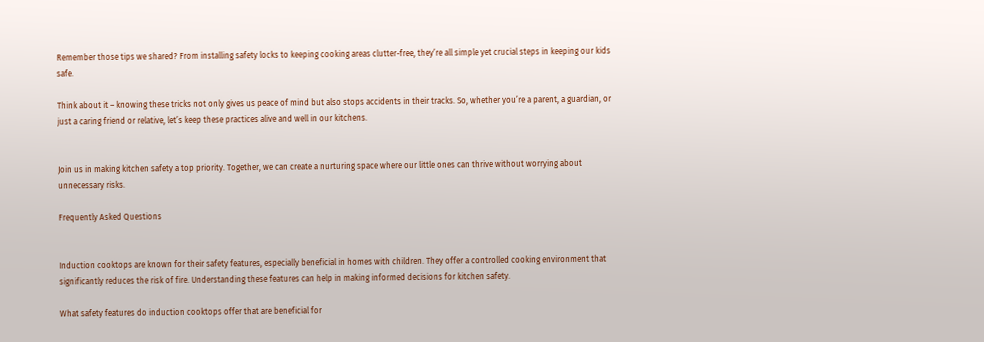Remember those tips we shared? From installing safety locks to keeping cooking areas clutter-free, they’re all simple yet crucial steps in keeping our kids safe.

Think about it – knowing these tricks not only gives us peace of mind but also stops accidents in their tracks. So, whether you’re a parent, a guardian, or just a caring friend or relative, let’s keep these practices alive and well in our kitchens.


Join us in making kitchen safety a top priority. Together, we can create a nurturing space where our little ones can thrive without worrying about unnecessary risks.

Frequently Asked Questions


Induction cooktops are known for their safety features, especially beneficial in homes with children. They offer a controlled cooking environment that significantly reduces the risk of fire. Understanding these features can help in making informed decisions for kitchen safety.

What safety features do induction cooktops offer that are beneficial for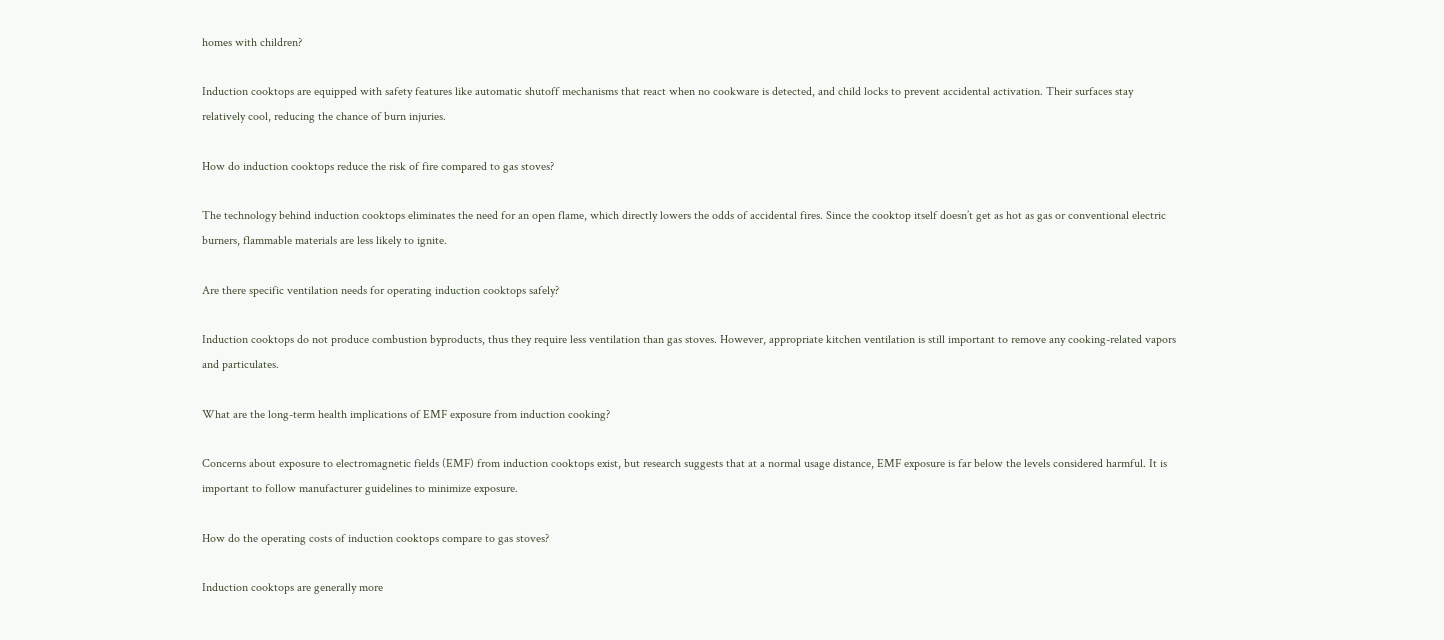homes with children?

Induction cooktops are equipped with safety features like automatic shutoff mechanisms that react when no cookware is detected, and child locks to prevent accidental activation. Their surfaces stay relatively cool, reducing the chance of burn injuries.

How do induction cooktops reduce the risk of fire compared to gas stoves?

The technology behind induction cooktops eliminates the need for an open flame, which directly lowers the odds of accidental fires. Since the cooktop itself doesn’t get as hot as gas or conventional electric burners, flammable materials are less likely to ignite.

Are there specific ventilation needs for operating induction cooktops safely?

Induction cooktops do not produce combustion byproducts, thus they require less ventilation than gas stoves. However, appropriate kitchen ventilation is still important to remove any cooking-related vapors and particulates.

What are the long-term health implications of EMF exposure from induction cooking?

Concerns about exposure to electromagnetic fields (EMF) from induction cooktops exist, but research suggests that at a normal usage distance, EMF exposure is far below the levels considered harmful. It is important to follow manufacturer guidelines to minimize exposure.

How do the operating costs of induction cooktops compare to gas stoves?

Induction cooktops are generally more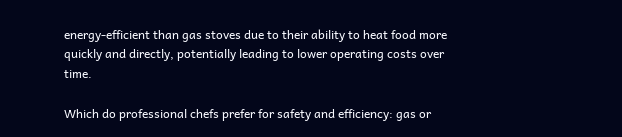energy-efficient than gas stoves due to their ability to heat food more quickly and directly, potentially leading to lower operating costs over time.

Which do professional chefs prefer for safety and efficiency: gas or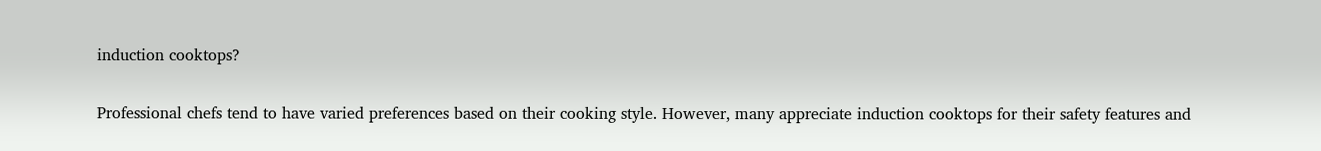induction cooktops?

Professional chefs tend to have varied preferences based on their cooking style. However, many appreciate induction cooktops for their safety features and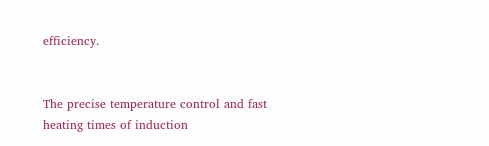efficiency.


The precise temperature control and fast heating times of induction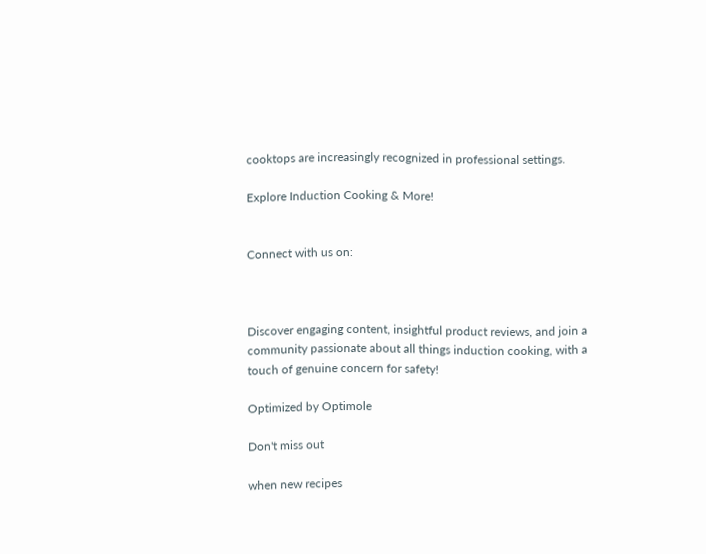cooktops are increasingly recognized in professional settings.

Explore Induction Cooking & More!


Connect with us on:



Discover engaging content, insightful product reviews, and join a community passionate about all things induction cooking, with a touch of genuine concern for safety!

Optimized by Optimole

Don't miss out

when new recipes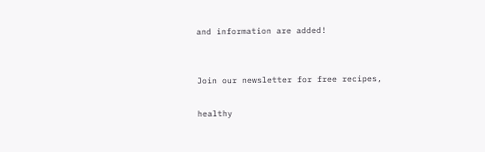and information are added!


Join our newsletter for free recipes,

healthy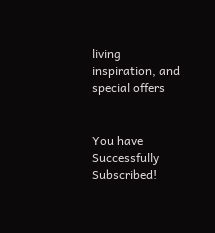living inspiration, and special offers


You have Successfully Subscribed!